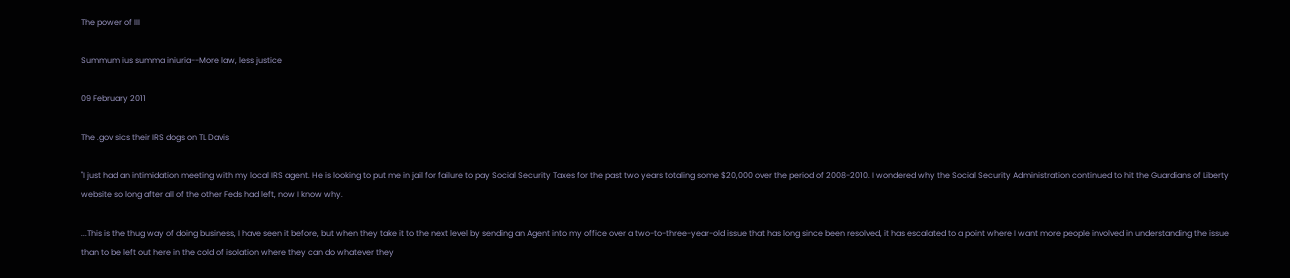The power of III

Summum ius summa iniuria--More law, less justice

09 February 2011

The .gov sics their IRS dogs on TL Davis

"I just had an intimidation meeting with my local IRS agent. He is looking to put me in jail for failure to pay Social Security Taxes for the past two years totaling some $20,000 over the period of 2008-2010. I wondered why the Social Security Administration continued to hit the Guardians of Liberty website so long after all of the other Feds had left, now I know why.

...This is the thug way of doing business, I have seen it before, but when they take it to the next level by sending an Agent into my office over a two-to-three-year-old issue that has long since been resolved, it has escalated to a point where I want more people involved in understanding the issue than to be left out here in the cold of isolation where they can do whatever they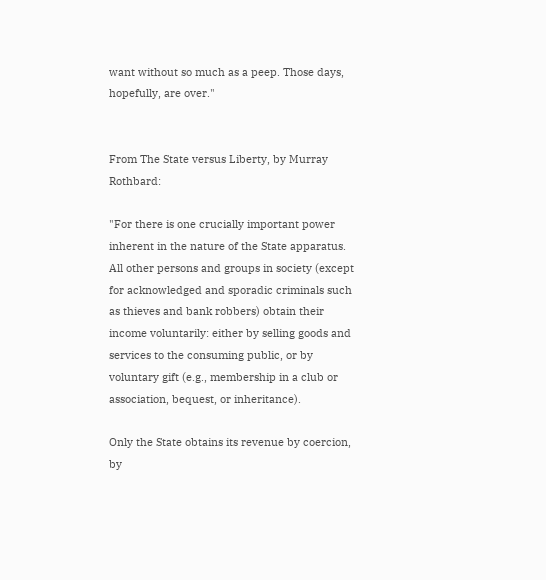want without so much as a peep. Those days, hopefully, are over."


From The State versus Liberty, by Murray Rothbard:

"For there is one crucially important power inherent in the nature of the State apparatus.
All other persons and groups in society (except for acknowledged and sporadic criminals such as thieves and bank robbers) obtain their income voluntarily: either by selling goods and services to the consuming public, or by voluntary gift (e.g., membership in a club or association, bequest, or inheritance).

Only the State obtains its revenue by coercion, by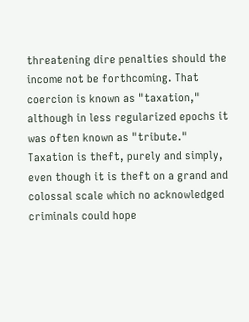threatening dire penalties should the income not be forthcoming. That coercion is known as "taxation," although in less regularized epochs it was often known as "tribute." Taxation is theft, purely and simply, even though it is theft on a grand and colossal scale which no acknowledged criminals could hope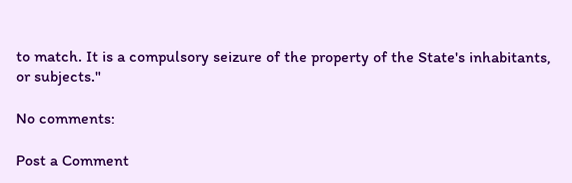to match. It is a compulsory seizure of the property of the State's inhabitants, or subjects."

No comments:

Post a Comment